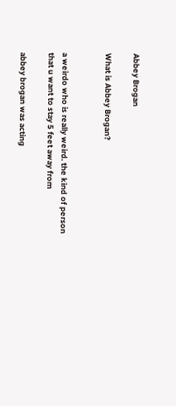Abbey Brogan

What is Abbey Brogan?


a weirdo who is really weird. the kind of person that u want to stay 5 feet away from

abbey brogan was acting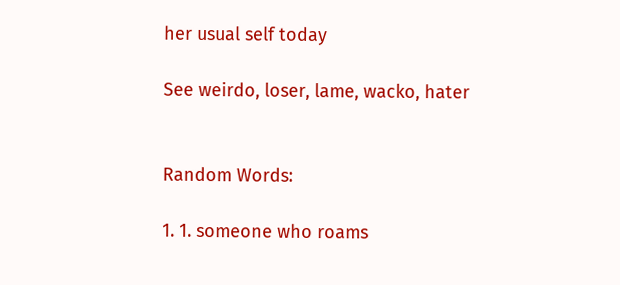her usual self today

See weirdo, loser, lame, wacko, hater


Random Words:

1. 1. someone who roams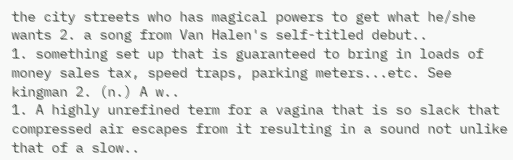the city streets who has magical powers to get what he/she wants 2. a song from Van Halen's self-titled debut..
1. something set up that is guaranteed to bring in loads of money sales tax, speed traps, parking meters...etc. See kingman 2. (n.) A w..
1. A highly unrefined term for a vagina that is so slack that compressed air escapes from it resulting in a sound not unlike that of a slow..